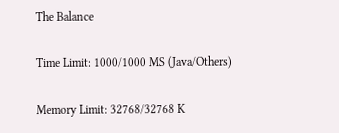The Balance

Time Limit: 1000/1000 MS (Java/Others)

Memory Limit: 32768/32768 K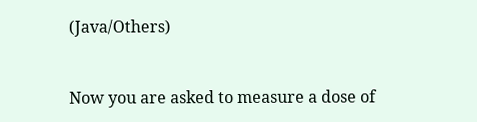(Java/Others)


Now you are asked to measure a dose of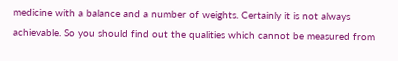medicine with a balance and a number of weights. Certainly it is not always achievable. So you should find out the qualities which cannot be measured from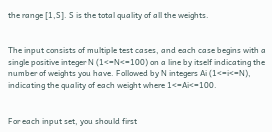the range [1,S]. S is the total quality of all the weights.


The input consists of multiple test cases, and each case begins with a single positive integer N (1<=N<=100) on a line by itself indicating the number of weights you have. Followed by N integers Ai (1<=i<=N), indicating the quality of each weight where 1<=Ai<=100.


For each input set, you should first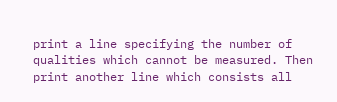print a line specifying the number of qualities which cannot be measured. Then print another line which consists all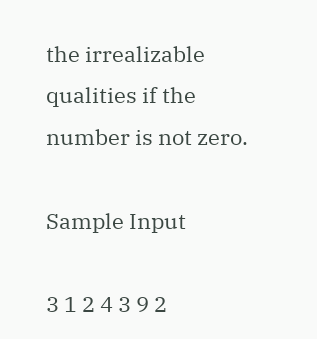the irrealizable qualities if the number is not zero.

Sample Input

3 1 2 4 3 9 2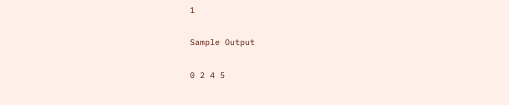1

Sample Output

0 2 4 5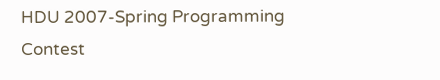HDU 2007-Spring Programming Contest